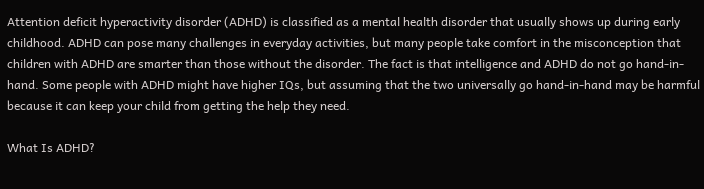Attention deficit hyperactivity disorder (ADHD) is classified as a mental health disorder that usually shows up during early childhood. ADHD can pose many challenges in everyday activities, but many people take comfort in the misconception that children with ADHD are smarter than those without the disorder. The fact is that intelligence and ADHD do not go hand-in-hand. Some people with ADHD might have higher IQs, but assuming that the two universally go hand-in-hand may be harmful because it can keep your child from getting the help they need.

What Is ADHD?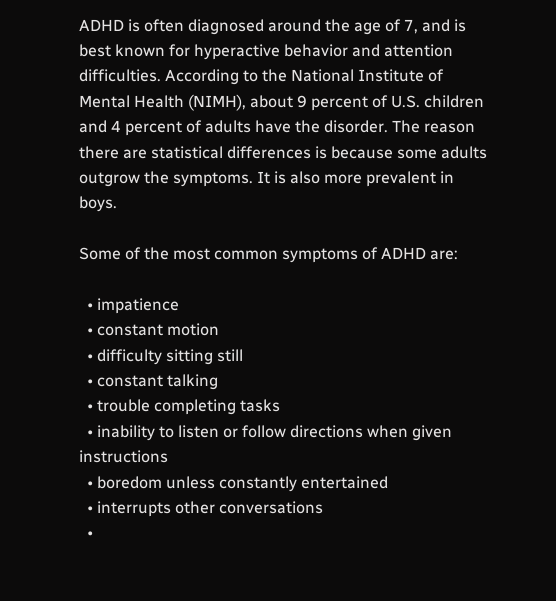ADHD is often diagnosed around the age of 7, and is best known for hyperactive behavior and attention difficulties. According to the National Institute of Mental Health (NIMH), about 9 percent of U.S. children and 4 percent of adults have the disorder. The reason there are statistical differences is because some adults outgrow the symptoms. It is also more prevalent in boys.

Some of the most common symptoms of ADHD are:

  • impatience
  • constant motion
  • difficulty sitting still
  • constant talking
  • trouble completing tasks
  • inability to listen or follow directions when given instructions
  • boredom unless constantly entertained
  • interrupts other conversations
  •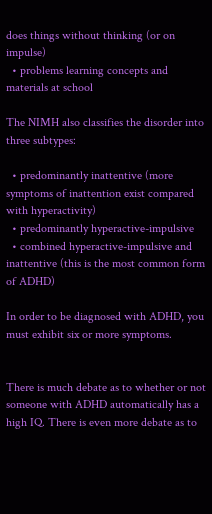does things without thinking (or on impulse)
  • problems learning concepts and materials at school

The NIMH also classifies the disorder into three subtypes:

  • predominantly inattentive (more symptoms of inattention exist compared with hyperactivity)
  • predominantly hyperactive-impulsive
  • combined hyperactive-impulsive and inattentive (this is the most common form of ADHD)

In order to be diagnosed with ADHD, you must exhibit six or more symptoms.


There is much debate as to whether or not someone with ADHD automatically has a high IQ. There is even more debate as to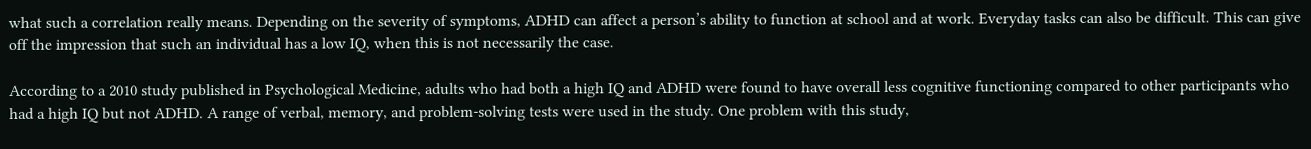what such a correlation really means. Depending on the severity of symptoms, ADHD can affect a person’s ability to function at school and at work. Everyday tasks can also be difficult. This can give off the impression that such an individual has a low IQ, when this is not necessarily the case.

According to a 2010 study published in Psychological Medicine, adults who had both a high IQ and ADHD were found to have overall less cognitive functioning compared to other participants who had a high IQ but not ADHD. A range of verbal, memory, and problem-solving tests were used in the study. One problem with this study,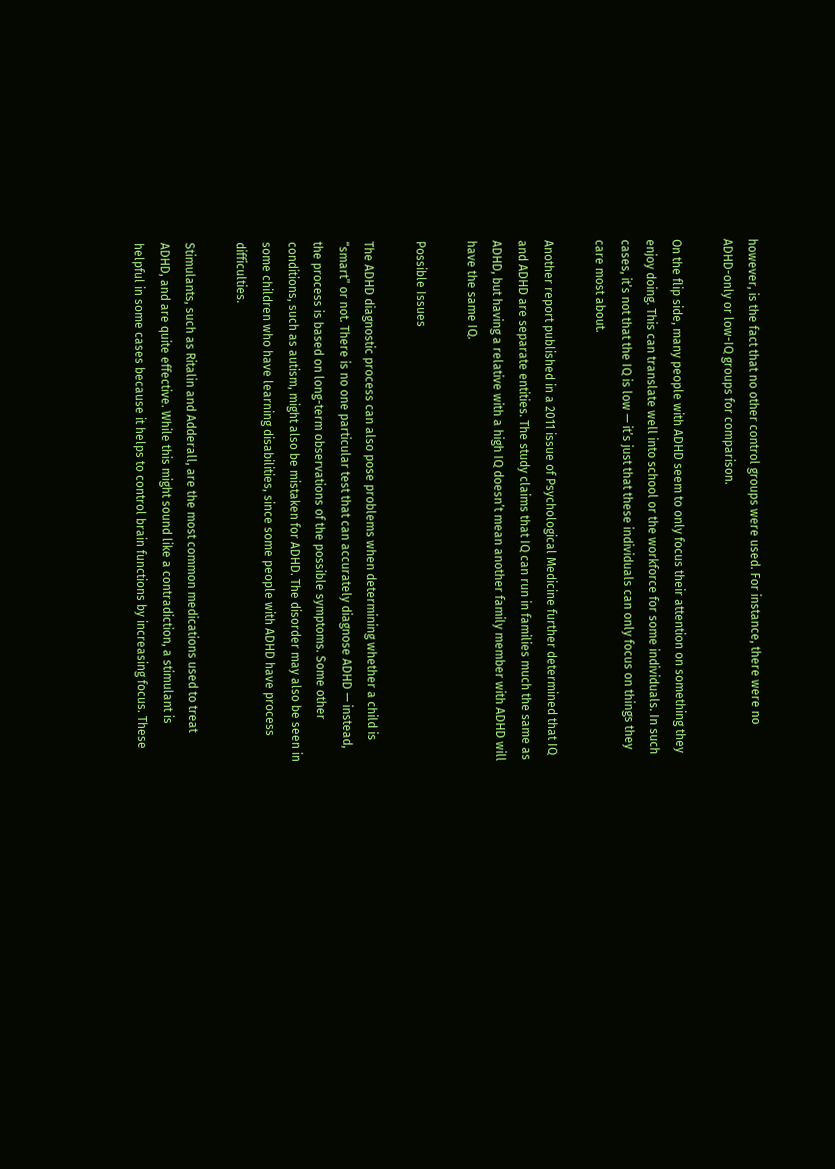however, is the fact that no other control groups were used. For instance, there were no ADHD-only or low-IQ groups for comparison.

On the flip side, many people with ADHD seem to only focus their attention on something they enjoy doing. This can translate well into school or the workforce for some individuals. In such cases, it’s not that the IQ is low — it’s just that these individuals can only focus on things they care most about.

Another report published in a 2011 issue of Psychological Medicine further determined that IQ and ADHD are separate entities. The study claims that IQ can run in families much the same as ADHD, but having a relative with a high IQ doesn’t mean another family member with ADHD will have the same IQ.

Possible Issues

The ADHD diagnostic process can also pose problems when determining whether a child is “smart” or not. There is no one particular test that can accurately diagnose ADHD — instead, the process is based on long-term observations of the possible symptoms. Some other conditions, such as autism, might also be mistaken for ADHD. The disorder may also be seen in some children who have learning disabilities, since some people with ADHD have process difficulties.

Stimulants, such as Ritalin and Adderall, are the most common medications used to treat ADHD, and are quite effective. While this might sound like a contradiction, a stimulant is helpful in some cases because it helps to control brain functions by increasing focus. These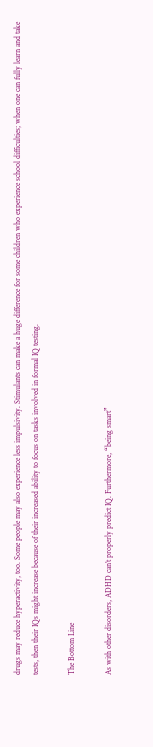drugs may reduce hyperactivity, too. Some people may also experience less impulsivity. Stimulants can make a huge difference for some children who experience school difficulties; when one can fully learn and take tests, then their IQs might increase because of their increased ability to focus on tasks involved in formal IQ testing.

The Bottom Line

As with other disorders, ADHD can’t properly predict IQ. Furthermore, “being smart”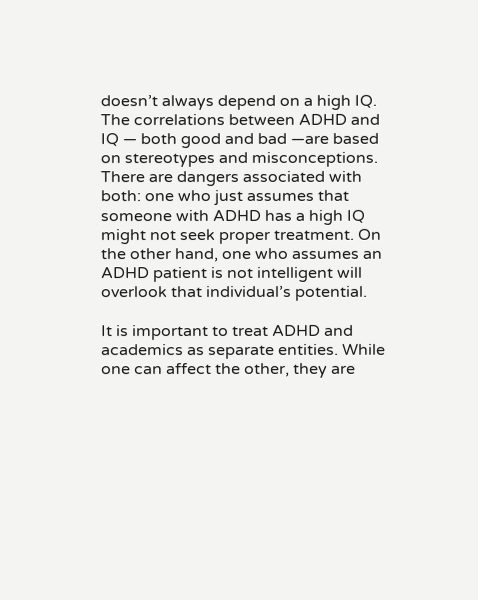doesn’t always depend on a high IQ. The correlations between ADHD and IQ — both good and bad —are based on stereotypes and misconceptions. There are dangers associated with both: one who just assumes that someone with ADHD has a high IQ might not seek proper treatment. On the other hand, one who assumes an ADHD patient is not intelligent will overlook that individual’s potential.

It is important to treat ADHD and academics as separate entities. While one can affect the other, they are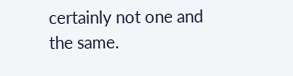certainly not one and the same.